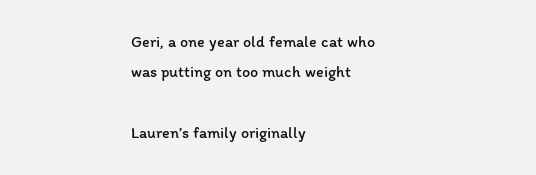Geri, a one year old female cat who was putting on too much weight

Lauren’s family originally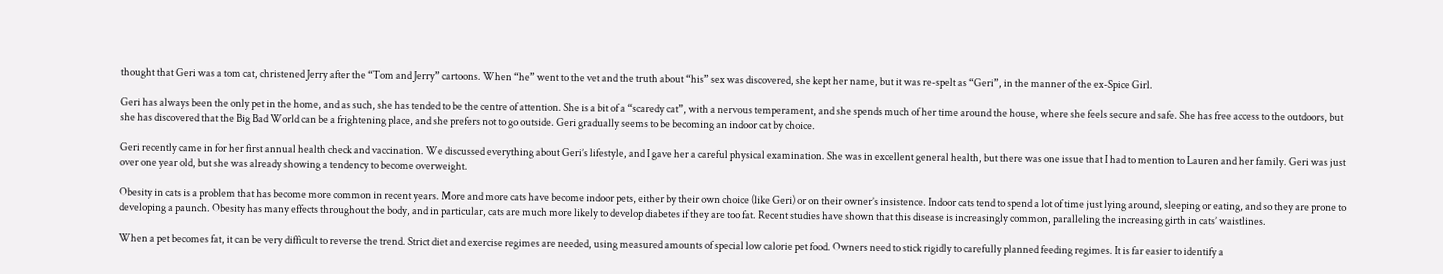thought that Geri was a tom cat, christened Jerry after the “Tom and Jerry” cartoons. When “he” went to the vet and the truth about “his” sex was discovered, she kept her name, but it was re-spelt as “Geri”, in the manner of the ex-Spice Girl.

Geri has always been the only pet in the home, and as such, she has tended to be the centre of attention. She is a bit of a “scaredy cat”, with a nervous temperament, and she spends much of her time around the house, where she feels secure and safe. She has free access to the outdoors, but she has discovered that the Big Bad World can be a frightening place, and she prefers not to go outside. Geri gradually seems to be becoming an indoor cat by choice.

Geri recently came in for her first annual health check and vaccination. We discussed everything about Geri’s lifestyle, and I gave her a careful physical examination. She was in excellent general health, but there was one issue that I had to mention to Lauren and her family. Geri was just over one year old, but she was already showing a tendency to become overweight.

Obesity in cats is a problem that has become more common in recent years. More and more cats have become indoor pets, either by their own choice (like Geri) or on their owner’s insistence. Indoor cats tend to spend a lot of time just lying around, sleeping or eating, and so they are prone to developing a paunch. Obesity has many effects throughout the body, and in particular, cats are much more likely to develop diabetes if they are too fat. Recent studies have shown that this disease is increasingly common, paralleling the increasing girth in cats’ waistlines.

When a pet becomes fat, it can be very difficult to reverse the trend. Strict diet and exercise regimes are needed, using measured amounts of special low calorie pet food. Owners need to stick rigidly to carefully planned feeding regimes. It is far easier to identify a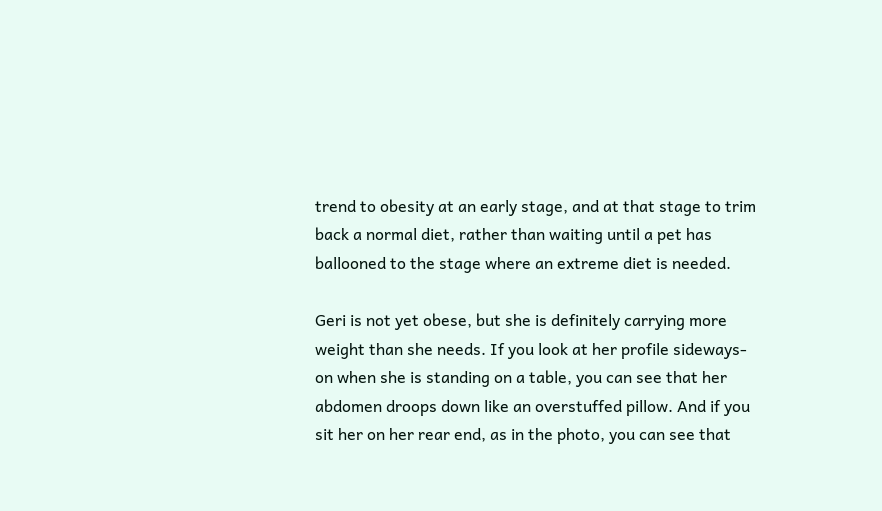trend to obesity at an early stage, and at that stage to trim back a normal diet, rather than waiting until a pet has ballooned to the stage where an extreme diet is needed.

Geri is not yet obese, but she is definitely carrying more weight than she needs. If you look at her profile sideways-on when she is standing on a table, you can see that her abdomen droops down like an overstuffed pillow. And if you sit her on her rear end, as in the photo, you can see that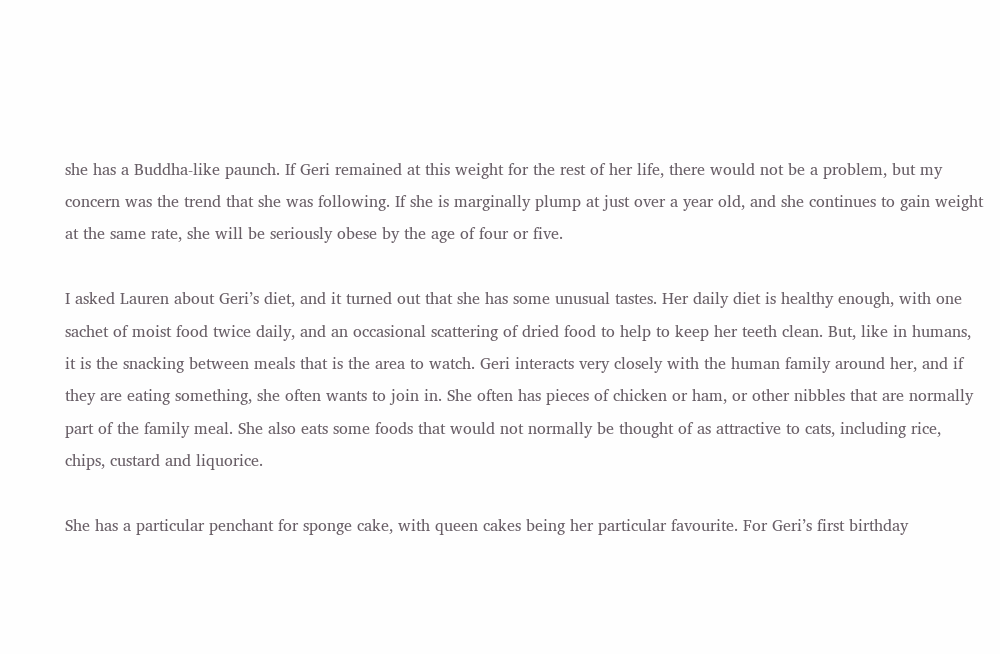she has a Buddha-like paunch. If Geri remained at this weight for the rest of her life, there would not be a problem, but my concern was the trend that she was following. If she is marginally plump at just over a year old, and she continues to gain weight at the same rate, she will be seriously obese by the age of four or five.

I asked Lauren about Geri’s diet, and it turned out that she has some unusual tastes. Her daily diet is healthy enough, with one sachet of moist food twice daily, and an occasional scattering of dried food to help to keep her teeth clean. But, like in humans, it is the snacking between meals that is the area to watch. Geri interacts very closely with the human family around her, and if they are eating something, she often wants to join in. She often has pieces of chicken or ham, or other nibbles that are normally part of the family meal. She also eats some foods that would not normally be thought of as attractive to cats, including rice, chips, custard and liquorice.

She has a particular penchant for sponge cake, with queen cakes being her particular favourite. For Geri’s first birthday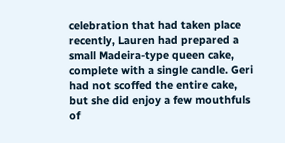celebration that had taken place recently, Lauren had prepared a small Madeira-type queen cake, complete with a single candle. Geri had not scoffed the entire cake, but she did enjoy a few mouthfuls of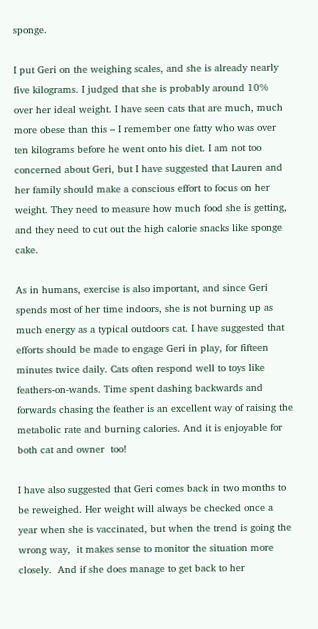sponge.

I put Geri on the weighing scales, and she is already nearly five kilograms. I judged that she is probably around 10% over her ideal weight. I have seen cats that are much, much more obese than this – I remember one fatty who was over ten kilograms before he went onto his diet. I am not too concerned about Geri, but I have suggested that Lauren and her family should make a conscious effort to focus on her weight. They need to measure how much food she is getting, and they need to cut out the high calorie snacks like sponge cake.

As in humans, exercise is also important, and since Geri spends most of her time indoors, she is not burning up as much energy as a typical outdoors cat. I have suggested that efforts should be made to engage Geri in play, for fifteen minutes twice daily. Cats often respond well to toys like feathers-on-wands. Time spent dashing backwards and forwards chasing the feather is an excellent way of raising the metabolic rate and burning calories. And it is enjoyable for both cat and owner  too!

I have also suggested that Geri comes back in two months to be reweighed. Her weight will always be checked once a year when she is vaccinated, but when the trend is going the wrong way,  it makes sense to monitor the situation more closely.  And if she does manage to get back to her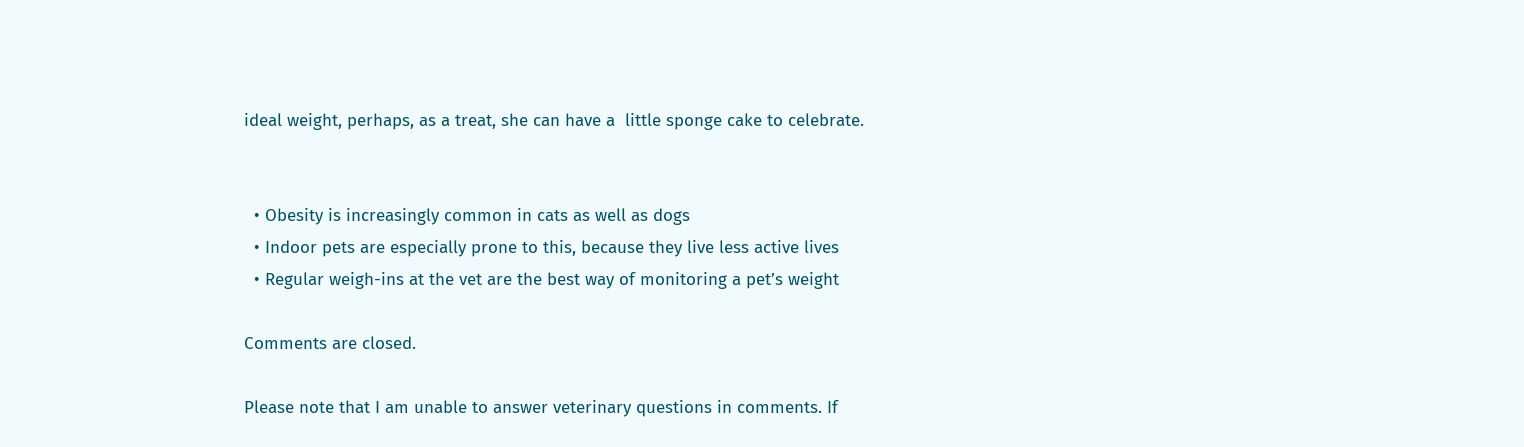ideal weight, perhaps, as a treat, she can have a  little sponge cake to celebrate.


  • Obesity is increasingly common in cats as well as dogs
  • Indoor pets are especially prone to this, because they live less active lives
  • Regular weigh-ins at the vet are the best way of monitoring a pet’s weight

Comments are closed.

Please note that I am unable to answer veterinary questions in comments. If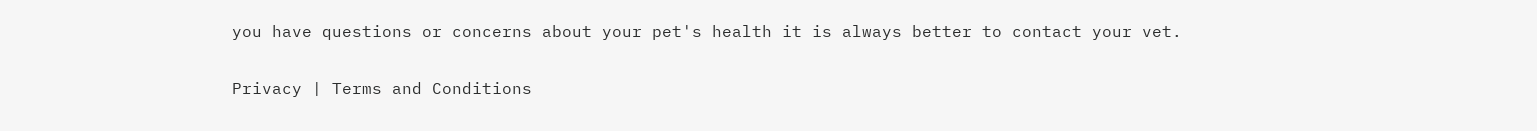you have questions or concerns about your pet's health it is always better to contact your vet.

Privacy | Terms and Conditions